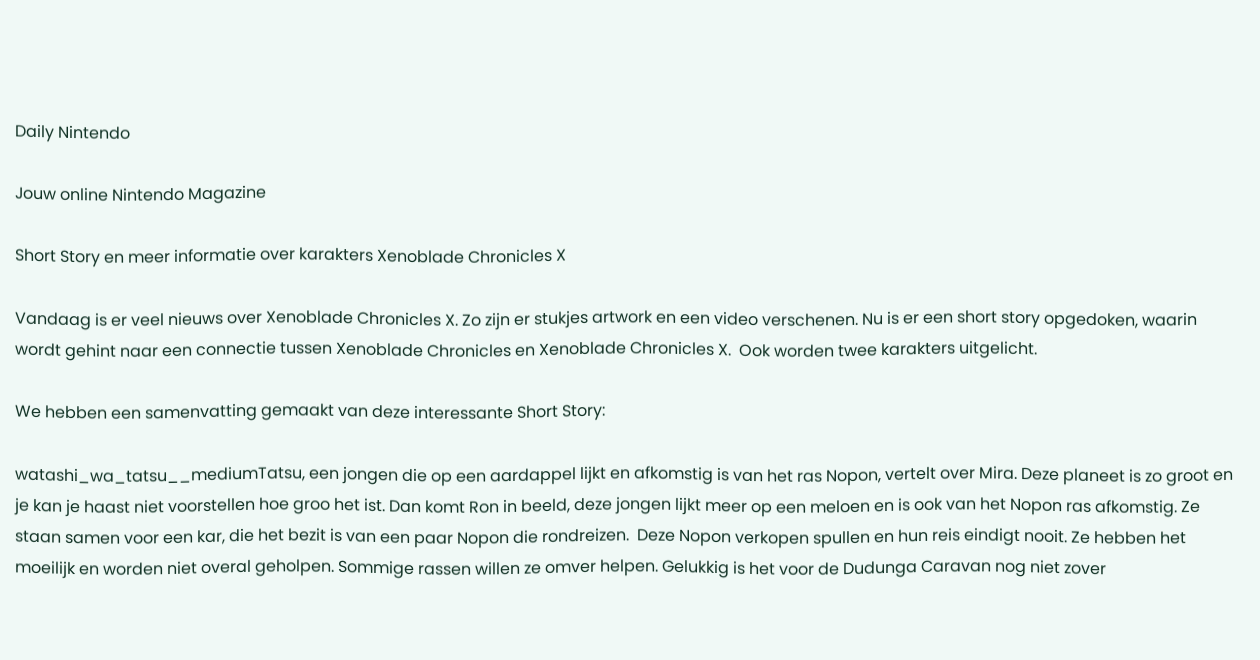Daily Nintendo

Jouw online Nintendo Magazine

Short Story en meer informatie over karakters Xenoblade Chronicles X

Vandaag is er veel nieuws over Xenoblade Chronicles X. Zo zijn er stukjes artwork en een video verschenen. Nu is er een short story opgedoken, waarin wordt gehint naar een connectie tussen Xenoblade Chronicles en Xenoblade Chronicles X.  Ook worden twee karakters uitgelicht.

We hebben een samenvatting gemaakt van deze interessante Short Story:

watashi_wa_tatsu__mediumTatsu, een jongen die op een aardappel lijkt en afkomstig is van het ras Nopon, vertelt over Mira. Deze planeet is zo groot en je kan je haast niet voorstellen hoe groo het ist. Dan komt Ron in beeld, deze jongen lijkt meer op een meloen en is ook van het Nopon ras afkomstig. Ze staan samen voor een kar, die het bezit is van een paar Nopon die rondreizen.  Deze Nopon verkopen spullen en hun reis eindigt nooit. Ze hebben het moeilijk en worden niet overal geholpen. Sommige rassen willen ze omver helpen. Gelukkig is het voor de Dudunga Caravan nog niet zover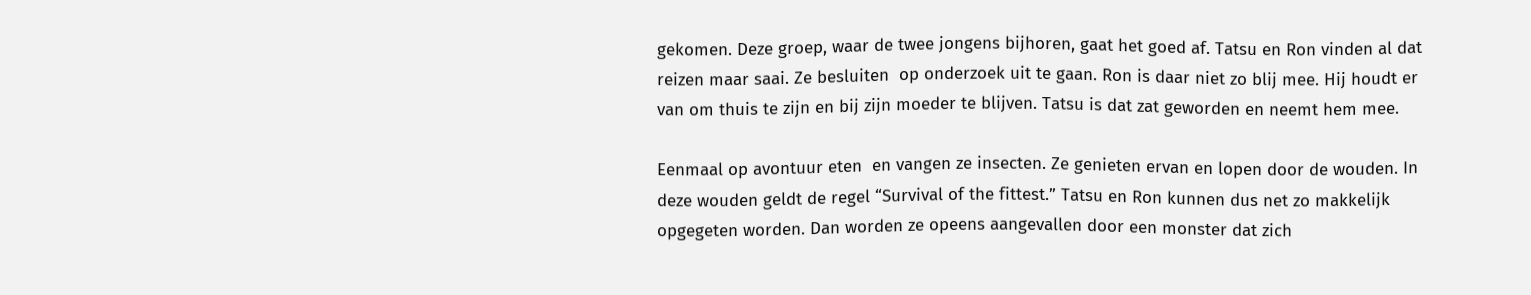gekomen. Deze groep, waar de twee jongens bijhoren, gaat het goed af. Tatsu en Ron vinden al dat reizen maar saai. Ze besluiten  op onderzoek uit te gaan. Ron is daar niet zo blij mee. Hij houdt er van om thuis te zijn en bij zijn moeder te blijven. Tatsu is dat zat geworden en neemt hem mee.

Eenmaal op avontuur eten  en vangen ze insecten. Ze genieten ervan en lopen door de wouden. In deze wouden geldt de regel “Survival of the fittest.” Tatsu en Ron kunnen dus net zo makkelijk opgegeten worden. Dan worden ze opeens aangevallen door een monster dat zich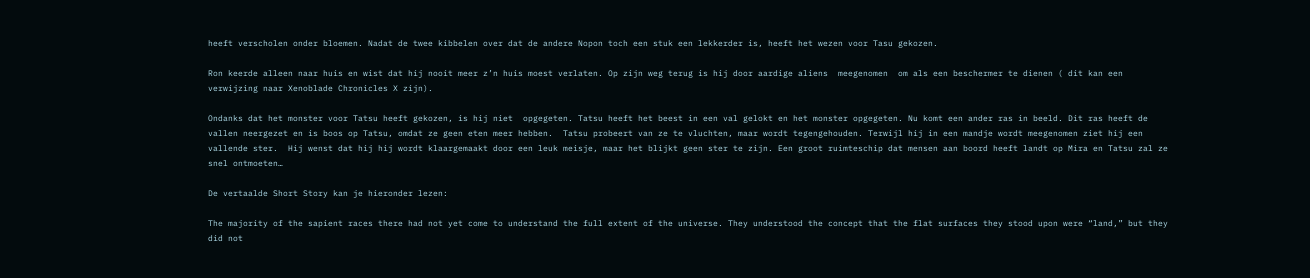heeft verscholen onder bloemen. Nadat de twee kibbelen over dat de andere Nopon toch een stuk een lekkerder is, heeft het wezen voor Tasu gekozen.

Ron keerde alleen naar huis en wist dat hij nooit meer z’n huis moest verlaten. Op zijn weg terug is hij door aardige aliens  meegenomen  om als een beschermer te dienen ( dit kan een verwijzing naar Xenoblade Chronicles X zijn).

Ondanks dat het monster voor Tatsu heeft gekozen, is hij niet  opgegeten. Tatsu heeft het beest in een val gelokt en het monster opgegeten. Nu komt een ander ras in beeld. Dit ras heeft de vallen neergezet en is boos op Tatsu, omdat ze geen eten meer hebben.  Tatsu probeert van ze te vluchten, maar wordt tegengehouden. Terwijl hij in een mandje wordt meegenomen ziet hij een vallende ster.  Hij wenst dat hij hij wordt klaargemaakt door een leuk meisje, maar het blijkt geen ster te zijn. Een groot ruimteschip dat mensen aan boord heeft landt op Mira en Tatsu zal ze snel ontmoeten…

De vertaalde Short Story kan je hieronder lezen:

The majority of the sapient races there had not yet come to understand the full extent of the universe. They understood the concept that the flat surfaces they stood upon were “land,” but they did not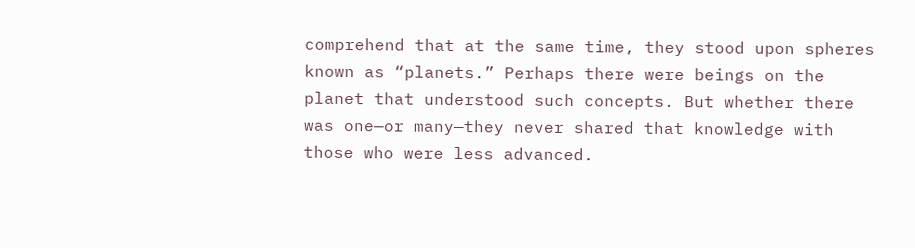comprehend that at the same time, they stood upon spheres known as “planets.” Perhaps there were beings on the planet that understood such concepts. But whether there was one—or many—they never shared that knowledge with those who were less advanced.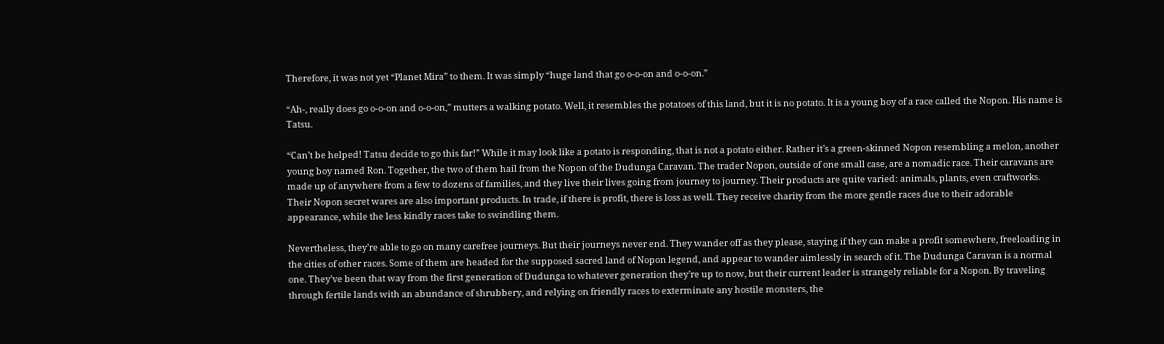Therefore, it was not yet “Planet Mira” to them. It was simply “huge land that go o-o-on and o-o-on.”

“Ah-, really does go o-o-on and o-o-on,” mutters a walking potato. Well, it resembles the potatoes of this land, but it is no potato. It is a young boy of a race called the Nopon. His name is Tatsu.

“Can’t be helped! Tatsu decide to go this far!” While it may look like a potato is responding, that is not a potato either. Rather it’s a green-skinned Nopon resembling a melon, another young boy named Ron. Together, the two of them hail from the Nopon of the Dudunga Caravan. The trader Nopon, outside of one small case, are a nomadic race. Their caravans are made up of anywhere from a few to dozens of families, and they live their lives going from journey to journey. Their products are quite varied: animals, plants, even craftworks. Their Nopon secret wares are also important products. In trade, if there is profit, there is loss as well. They receive charity from the more gentle races due to their adorable appearance, while the less kindly races take to swindling them.

Nevertheless, they’re able to go on many carefree journeys. But their journeys never end. They wander off as they please, staying if they can make a profit somewhere, freeloading in the cities of other races. Some of them are headed for the supposed sacred land of Nopon legend, and appear to wander aimlessly in search of it. The Dudunga Caravan is a normal one. They’ve been that way from the first generation of Dudunga to whatever generation they’re up to now, but their current leader is strangely reliable for a Nopon. By traveling through fertile lands with an abundance of shrubbery, and relying on friendly races to exterminate any hostile monsters, the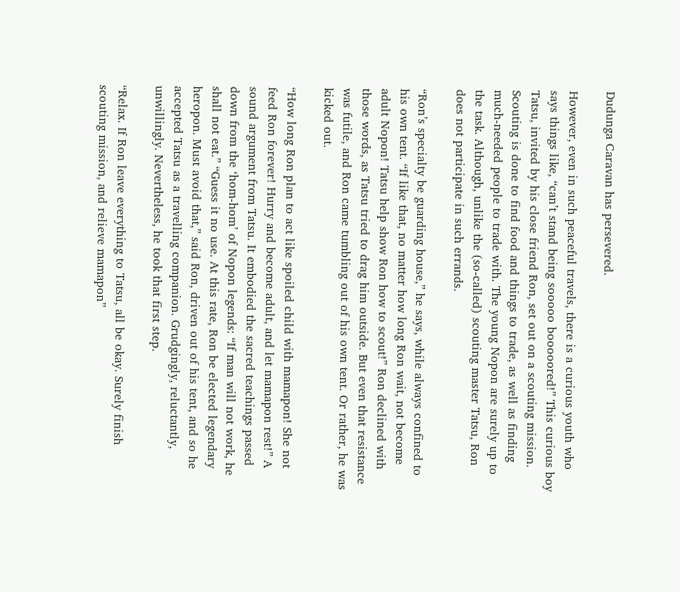Dudunga Caravan has persevered.

However, even in such peaceful travels, there is a curious youth who says things like, “can’t stand being sooooo booooored!” This curious boy Tatsu, invited by his close friend Ron, set out on a scouting mission. Scouting is done to find food and things to trade, as well as finding much-needed people to trade with. The young Nopon are surely up to the task. Although, unlike the (so-called) scouting master Tatsu, Ron does not participate in such errands.

“Ron’s specialty be guarding house,” he says, while always confined to his own tent. “If like that, no matter how long Ron wait, not become adult Nopon! Tatsu help show Ron how to scout!” Ron declined with those words, as Tatsu tried to drag him outside. But even that resistance was futile, and Ron came tumbling out of his own tent. Or rather, he was kicked out.

“How long Ron plan to act like spoiled child with mamapon! She not feed Ron forever! Hurry and become adult, and let mamapon rest!” A sound argument from Tatsu. It embodied the sacred teachings passed down from the ‘hom-hom’ of Nopon legends: “If man will not work, he shall not eat.” “Guess it no use. At this rate, Ron be elected legendary heropon. Must avoid that,” said Ron, driven out of his tent, and so he accepted Tatsu as a travelling companion. Grudgingly, reluctantly, unwillingly. Nevertheless, he took that first step.

“Relax. If Ron leave everything to Tatsu, all be okay. Surely finish scouting mission, and relieve mamapon”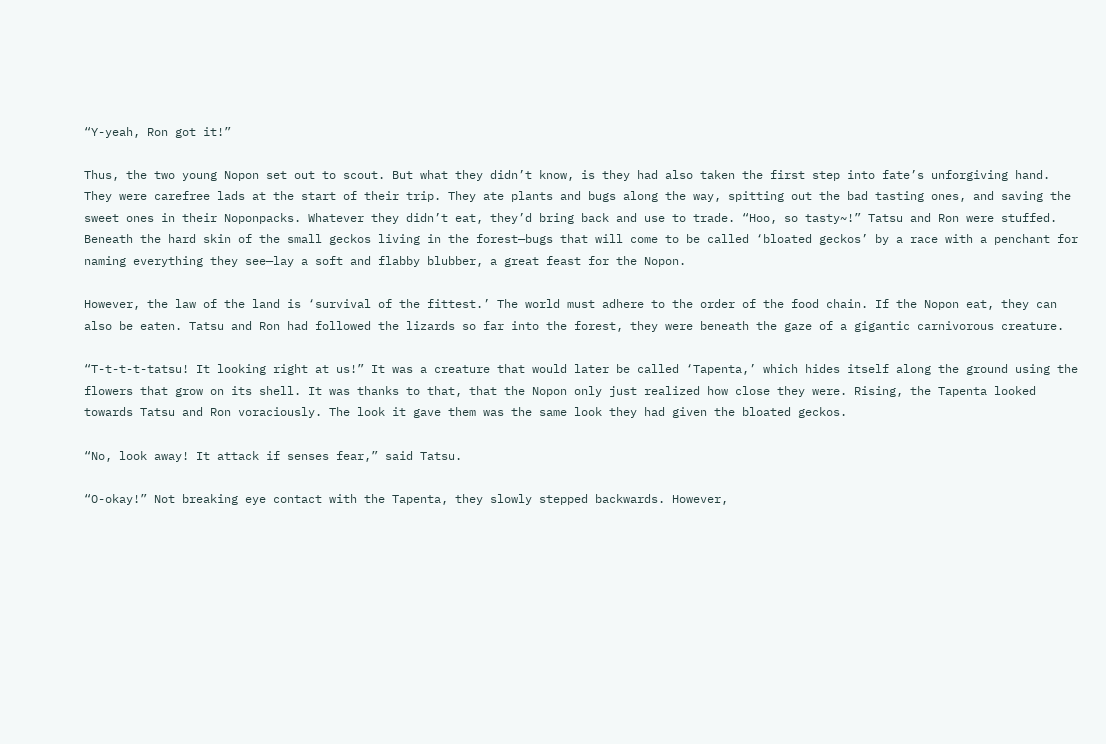“Y-yeah, Ron got it!”

Thus, the two young Nopon set out to scout. But what they didn’t know, is they had also taken the first step into fate’s unforgiving hand. They were carefree lads at the start of their trip. They ate plants and bugs along the way, spitting out the bad tasting ones, and saving the sweet ones in their Noponpacks. Whatever they didn’t eat, they’d bring back and use to trade. “Hoo, so tasty~!” Tatsu and Ron were stuffed. Beneath the hard skin of the small geckos living in the forest—bugs that will come to be called ‘bloated geckos’ by a race with a penchant for naming everything they see—lay a soft and flabby blubber, a great feast for the Nopon.

However, the law of the land is ‘survival of the fittest.’ The world must adhere to the order of the food chain. If the Nopon eat, they can also be eaten. Tatsu and Ron had followed the lizards so far into the forest, they were beneath the gaze of a gigantic carnivorous creature.

“T-t-t-t-tatsu! It looking right at us!” It was a creature that would later be called ‘Tapenta,’ which hides itself along the ground using the flowers that grow on its shell. It was thanks to that, that the Nopon only just realized how close they were. Rising, the Tapenta looked towards Tatsu and Ron voraciously. The look it gave them was the same look they had given the bloated geckos.

“No, look away! It attack if senses fear,” said Tatsu.

“O-okay!” Not breaking eye contact with the Tapenta, they slowly stepped backwards. However,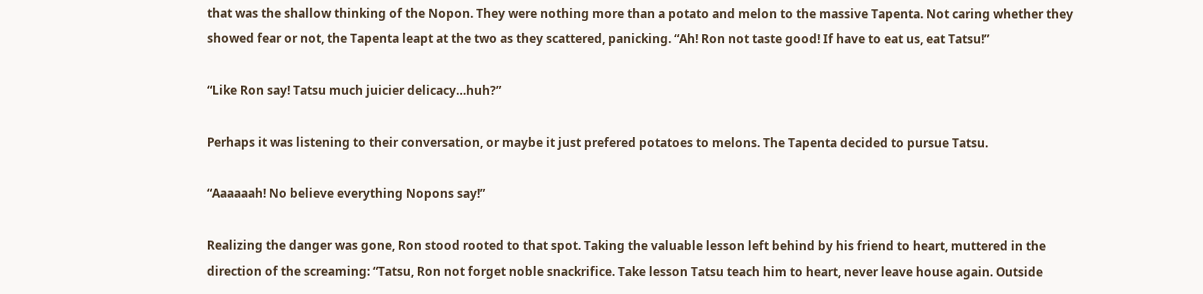that was the shallow thinking of the Nopon. They were nothing more than a potato and melon to the massive Tapenta. Not caring whether they showed fear or not, the Tapenta leapt at the two as they scattered, panicking. “Ah! Ron not taste good! If have to eat us, eat Tatsu!”

“Like Ron say! Tatsu much juicier delicacy…huh?”

Perhaps it was listening to their conversation, or maybe it just prefered potatoes to melons. The Tapenta decided to pursue Tatsu.

“Aaaaaah! No believe everything Nopons say!”

Realizing the danger was gone, Ron stood rooted to that spot. Taking the valuable lesson left behind by his friend to heart, muttered in the direction of the screaming: “Tatsu, Ron not forget noble snackrifice. Take lesson Tatsu teach him to heart, never leave house again. Outside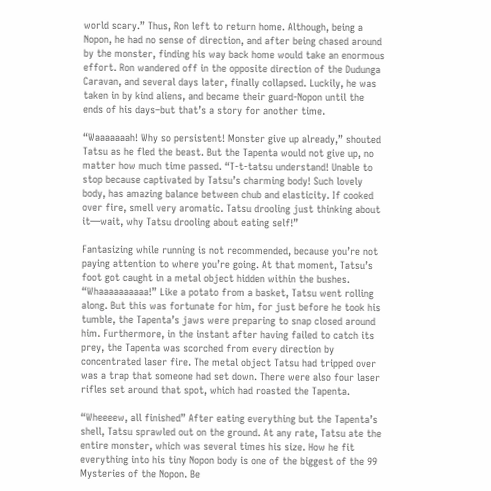world scary.” Thus, Ron left to return home. Although, being a Nopon, he had no sense of direction, and after being chased around by the monster, finding his way back home would take an enormous effort. Ron wandered off in the opposite direction of the Dudunga Caravan, and several days later, finally collapsed. Luckily, he was taken in by kind aliens, and became their guard-Nopon until the ends of his days–but that’s a story for another time.

“Waaaaaaah! Why so persistent! Monster give up already,” shouted Tatsu as he fled the beast. But the Tapenta would not give up, no matter how much time passed. “T-t-tatsu understand! Unable to stop because captivated by Tatsu’s charming body! Such lovely body, has amazing balance between chub and elasticity. If cooked over fire, smell very aromatic. Tatsu drooling just thinking about it—wait, why Tatsu drooling about eating self!”

Fantasizing while running is not recommended, because you’re not paying attention to where you’re going. At that moment, Tatsu’s foot got caught in a metal object hidden within the bushes. “Whaaaaaaaaaa!” Like a potato from a basket, Tatsu went rolling along. But this was fortunate for him, for just before he took his tumble, the Tapenta’s jaws were preparing to snap closed around him. Furthermore, in the instant after having failed to catch its prey, the Tapenta was scorched from every direction by concentrated laser fire. The metal object Tatsu had tripped over was a trap that someone had set down. There were also four laser rifles set around that spot, which had roasted the Tapenta.

“Wheeeew, all finished” After eating everything but the Tapenta’s shell, Tatsu sprawled out on the ground. At any rate, Tatsu ate the entire monster, which was several times his size. How he fit everything into his tiny Nopon body is one of the biggest of the 99 Mysteries of the Nopon. Be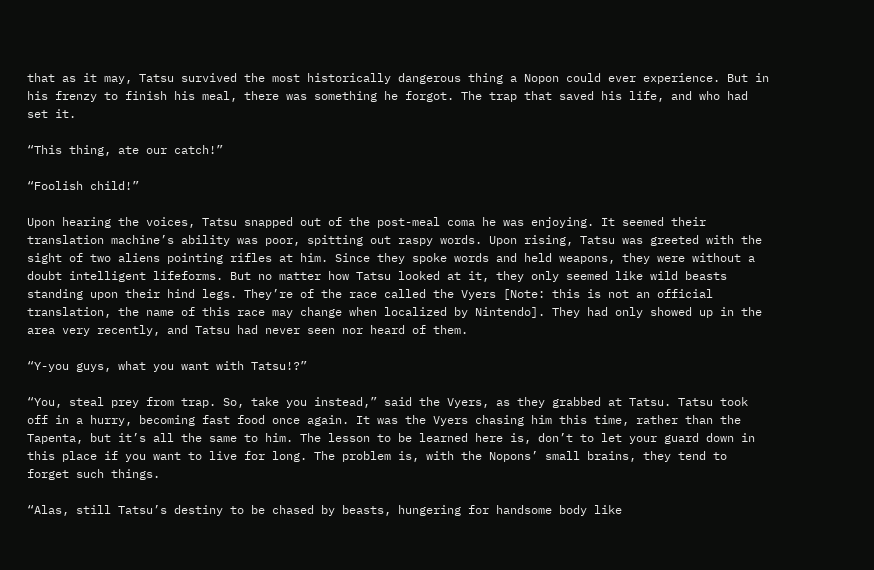that as it may, Tatsu survived the most historically dangerous thing a Nopon could ever experience. But in his frenzy to finish his meal, there was something he forgot. The trap that saved his life, and who had set it.

“This thing, ate our catch!”

“Foolish child!”

Upon hearing the voices, Tatsu snapped out of the post-meal coma he was enjoying. It seemed their translation machine’s ability was poor, spitting out raspy words. Upon rising, Tatsu was greeted with the sight of two aliens pointing rifles at him. Since they spoke words and held weapons, they were without a doubt intelligent lifeforms. But no matter how Tatsu looked at it, they only seemed like wild beasts standing upon their hind legs. They’re of the race called the Vyers [Note: this is not an official translation, the name of this race may change when localized by Nintendo]. They had only showed up in the area very recently, and Tatsu had never seen nor heard of them.

“Y-you guys, what you want with Tatsu!?”

“You, steal prey from trap. So, take you instead,” said the Vyers, as they grabbed at Tatsu. Tatsu took off in a hurry, becoming fast food once again. It was the Vyers chasing him this time, rather than the Tapenta, but it’s all the same to him. The lesson to be learned here is, don’t to let your guard down in this place if you want to live for long. The problem is, with the Nopons’ small brains, they tend to forget such things.

“Alas, still Tatsu’s destiny to be chased by beasts, hungering for handsome body like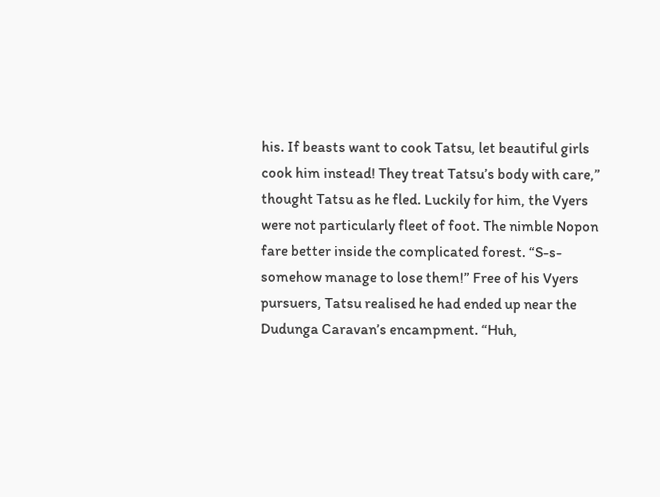his. If beasts want to cook Tatsu, let beautiful girls cook him instead! They treat Tatsu’s body with care,” thought Tatsu as he fled. Luckily for him, the Vyers were not particularly fleet of foot. The nimble Nopon fare better inside the complicated forest. “S-s-somehow manage to lose them!” Free of his Vyers pursuers, Tatsu realised he had ended up near the Dudunga Caravan’s encampment. “Huh,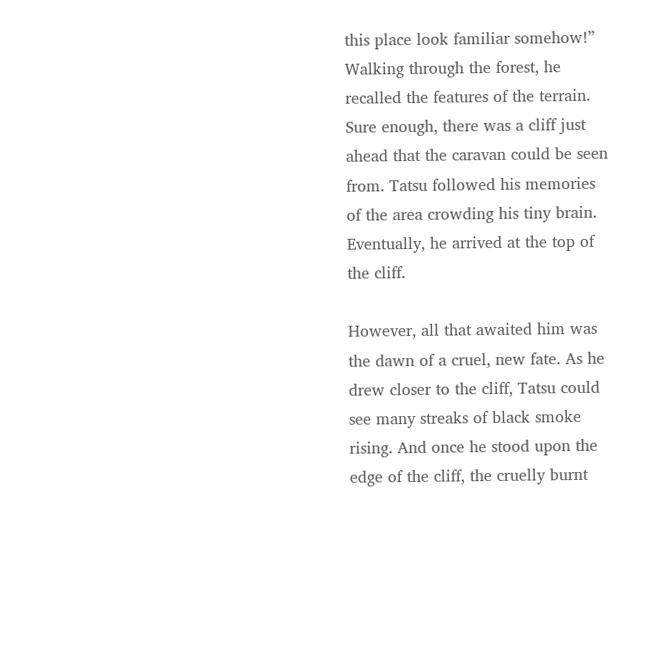this place look familiar somehow!” Walking through the forest, he recalled the features of the terrain. Sure enough, there was a cliff just ahead that the caravan could be seen from. Tatsu followed his memories of the area crowding his tiny brain. Eventually, he arrived at the top of the cliff.

However, all that awaited him was the dawn of a cruel, new fate. As he drew closer to the cliff, Tatsu could see many streaks of black smoke rising. And once he stood upon the edge of the cliff, the cruelly burnt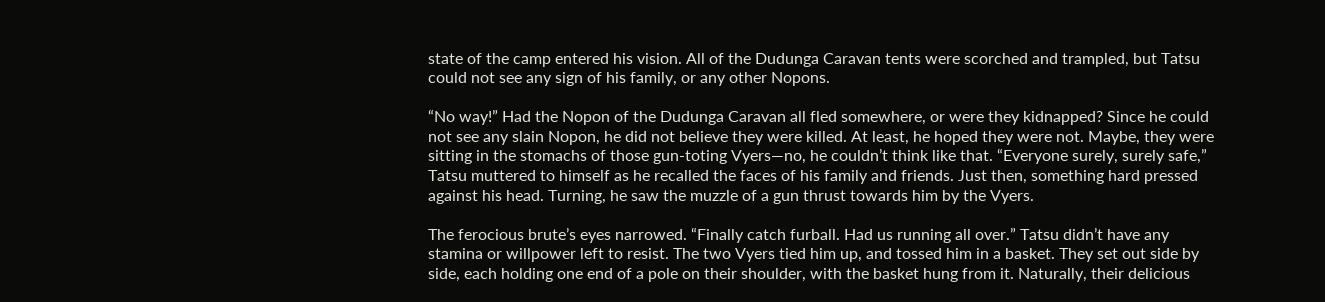state of the camp entered his vision. All of the Dudunga Caravan tents were scorched and trampled, but Tatsu could not see any sign of his family, or any other Nopons.

“No way!” Had the Nopon of the Dudunga Caravan all fled somewhere, or were they kidnapped? Since he could not see any slain Nopon, he did not believe they were killed. At least, he hoped they were not. Maybe, they were sitting in the stomachs of those gun-toting Vyers—no, he couldn’t think like that. “Everyone surely, surely safe,” Tatsu muttered to himself as he recalled the faces of his family and friends. Just then, something hard pressed against his head. Turning, he saw the muzzle of a gun thrust towards him by the Vyers.

The ferocious brute’s eyes narrowed. “Finally catch furball. Had us running all over.” Tatsu didn’t have any stamina or willpower left to resist. The two Vyers tied him up, and tossed him in a basket. They set out side by side, each holding one end of a pole on their shoulder, with the basket hung from it. Naturally, their delicious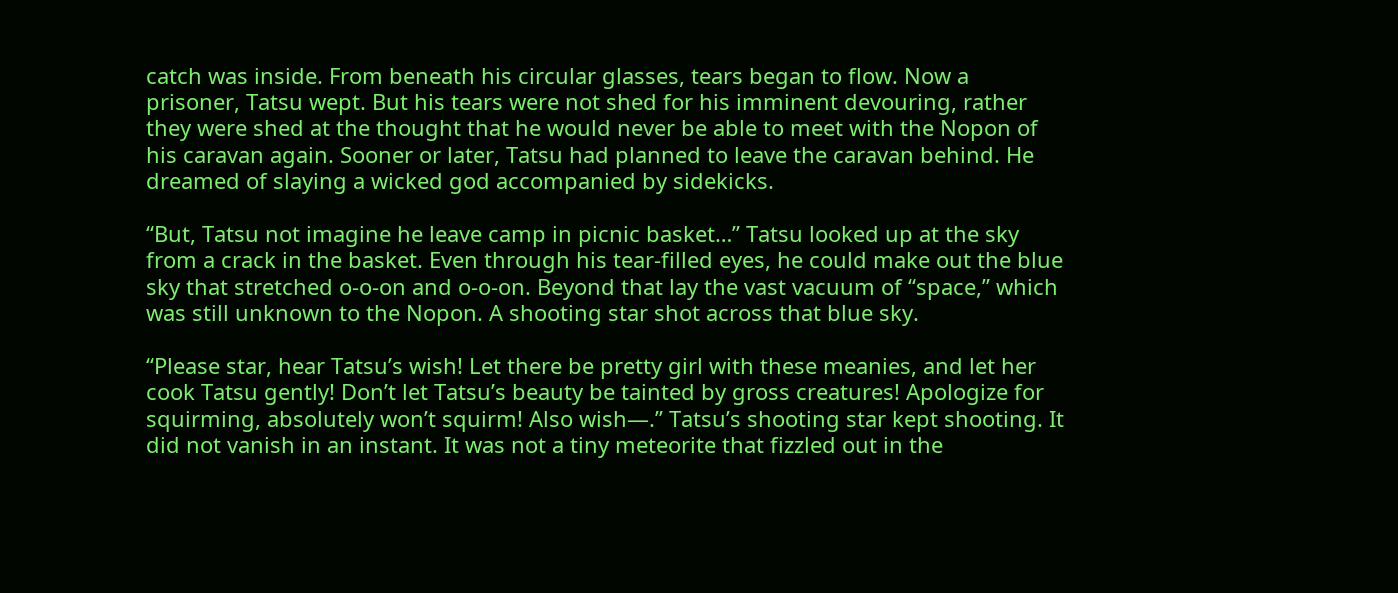catch was inside. From beneath his circular glasses, tears began to flow. Now a prisoner, Tatsu wept. But his tears were not shed for his imminent devouring, rather they were shed at the thought that he would never be able to meet with the Nopon of his caravan again. Sooner or later, Tatsu had planned to leave the caravan behind. He dreamed of slaying a wicked god accompanied by sidekicks.

“But, Tatsu not imagine he leave camp in picnic basket…” Tatsu looked up at the sky from a crack in the basket. Even through his tear-filled eyes, he could make out the blue sky that stretched o-o-on and o-o-on. Beyond that lay the vast vacuum of “space,” which was still unknown to the Nopon. A shooting star shot across that blue sky.

“Please star, hear Tatsu’s wish! Let there be pretty girl with these meanies, and let her cook Tatsu gently! Don’t let Tatsu’s beauty be tainted by gross creatures! Apologize for squirming, absolutely won’t squirm! Also wish—.” Tatsu’s shooting star kept shooting. It did not vanish in an instant. It was not a tiny meteorite that fizzled out in the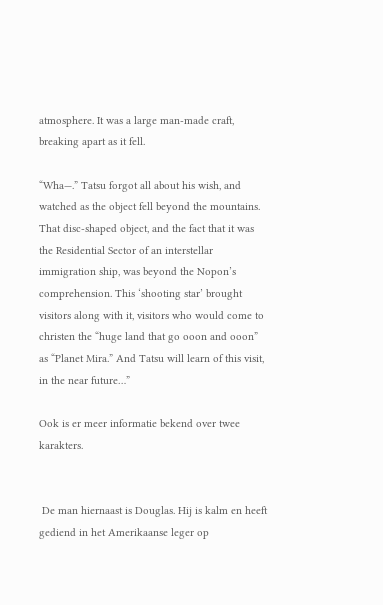atmosphere. It was a large man-made craft, breaking apart as it fell.

“Wha—.” Tatsu forgot all about his wish, and watched as the object fell beyond the mountains. That disc-shaped object, and the fact that it was the Residential Sector of an interstellar immigration ship, was beyond the Nopon’s comprehension. This ‘shooting star’ brought visitors along with it, visitors who would come to christen the “huge land that go ooon and ooon” as “Planet Mira.” And Tatsu will learn of this visit, in the near future…”

Ook is er meer informatie bekend over twee karakters.


 De man hiernaast is Douglas. Hij is kalm en heeft gediend in het Amerikaanse leger op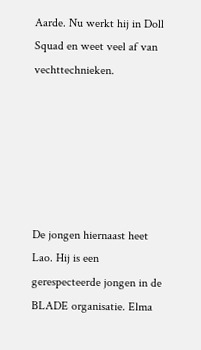Aarde. Nu werkt hij in Doll Squad en weet veel af van vechttechnieken.






De jongen hiernaast heet Lao. Hij is een gerespecteerde jongen in de BLADE organisatie. Elma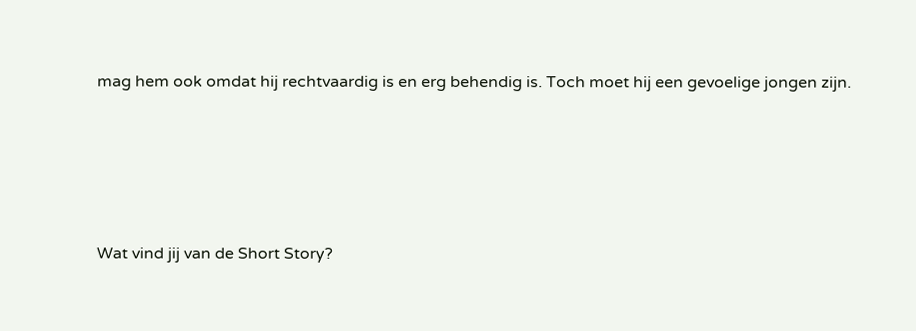mag hem ook omdat hij rechtvaardig is en erg behendig is. Toch moet hij een gevoelige jongen zijn.





Wat vind jij van de Short Story?